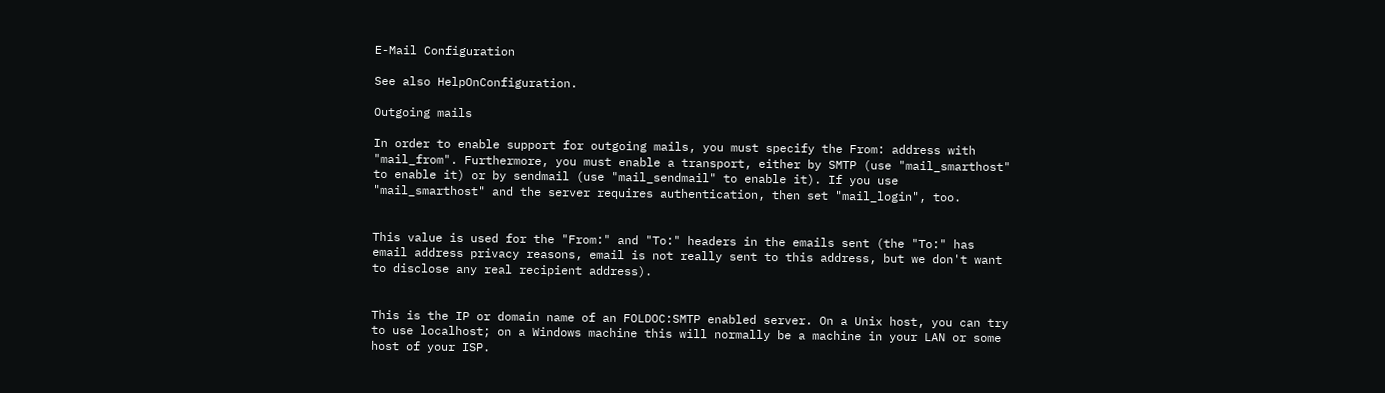E-Mail Configuration

See also HelpOnConfiguration.

Outgoing mails

In order to enable support for outgoing mails, you must specify the From: address with "mail_from". Furthermore, you must enable a transport, either by SMTP (use "mail_smarthost" to enable it) or by sendmail (use "mail_sendmail" to enable it). If you use "mail_smarthost" and the server requires authentication, then set "mail_login", too.


This value is used for the "From:" and "To:" headers in the emails sent (the "To:" has email address privacy reasons, email is not really sent to this address, but we don't want to disclose any real recipient address).


This is the IP or domain name of an FOLDOC:SMTP enabled server. On a Unix host, you can try to use localhost; on a Windows machine this will normally be a machine in your LAN or some host of your ISP.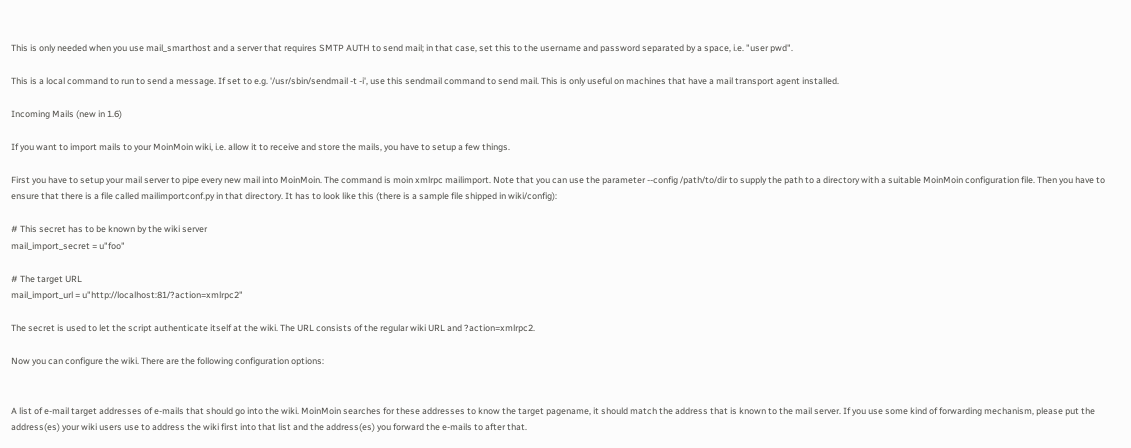This is only needed when you use mail_smarthost and a server that requires SMTP AUTH to send mail; in that case, set this to the username and password separated by a space, i.e. "user pwd".

This is a local command to run to send a message. If set to e.g. '/usr/sbin/sendmail -t -i', use this sendmail command to send mail. This is only useful on machines that have a mail transport agent installed.

Incoming Mails (new in 1.6)

If you want to import mails to your MoinMoin wiki, i.e. allow it to receive and store the mails, you have to setup a few things.

First you have to setup your mail server to pipe every new mail into MoinMoin. The command is moin xmlrpc mailimport. Note that you can use the parameter --config /path/to/dir to supply the path to a directory with a suitable MoinMoin configuration file. Then you have to ensure that there is a file called mailimportconf.py in that directory. It has to look like this (there is a sample file shipped in wiki/config):

# This secret has to be known by the wiki server
mail_import_secret = u"foo"

# The target URL
mail_import_url = u"http://localhost:81/?action=xmlrpc2"

The secret is used to let the script authenticate itself at the wiki. The URL consists of the regular wiki URL and ?action=xmlrpc2.

Now you can configure the wiki. There are the following configuration options:


A list of e-mail target addresses of e-mails that should go into the wiki. MoinMoin searches for these addresses to know the target pagename, it should match the address that is known to the mail server. If you use some kind of forwarding mechanism, please put the address(es) your wiki users use to address the wiki first into that list and the address(es) you forward the e-mails to after that.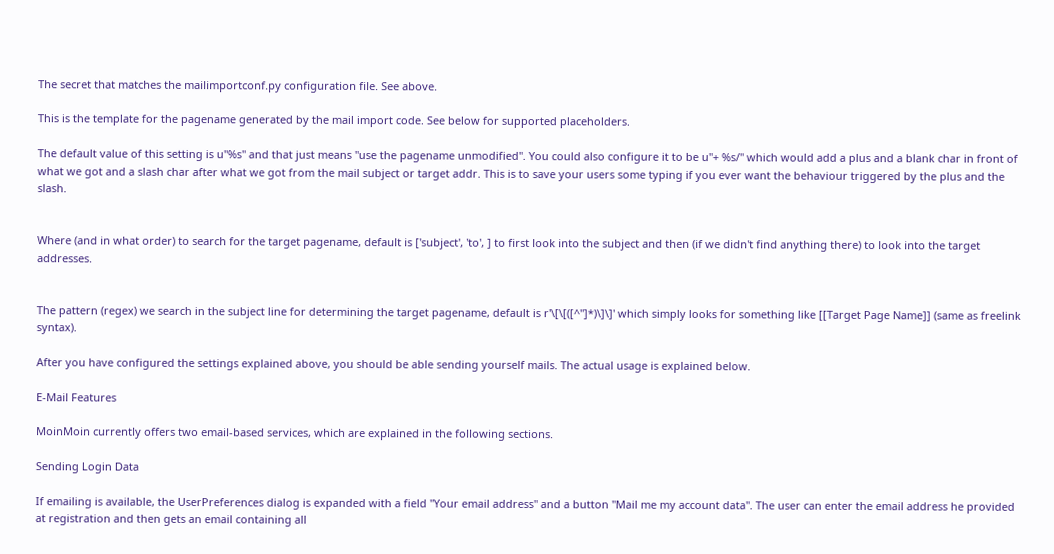The secret that matches the mailimportconf.py configuration file. See above.

This is the template for the pagename generated by the mail import code. See below for supported placeholders.

The default value of this setting is u"%s" and that just means "use the pagename unmodified". You could also configure it to be u"+ %s/" which would add a plus and a blank char in front of what we got and a slash char after what we got from the mail subject or target addr. This is to save your users some typing if you ever want the behaviour triggered by the plus and the slash.


Where (and in what order) to search for the target pagename, default is ['subject', 'to', ] to first look into the subject and then (if we didn't find anything there) to look into the target addresses.


The pattern (regex) we search in the subject line for determining the target pagename, default is r'\[\[([^"]*)\]\]' which simply looks for something like [[Target Page Name]] (same as freelink syntax).

After you have configured the settings explained above, you should be able sending yourself mails. The actual usage is explained below.

E-Mail Features

MoinMoin currently offers two email-based services, which are explained in the following sections.

Sending Login Data

If emailing is available, the UserPreferences dialog is expanded with a field "Your email address" and a button "Mail me my account data". The user can enter the email address he provided at registration and then gets an email containing all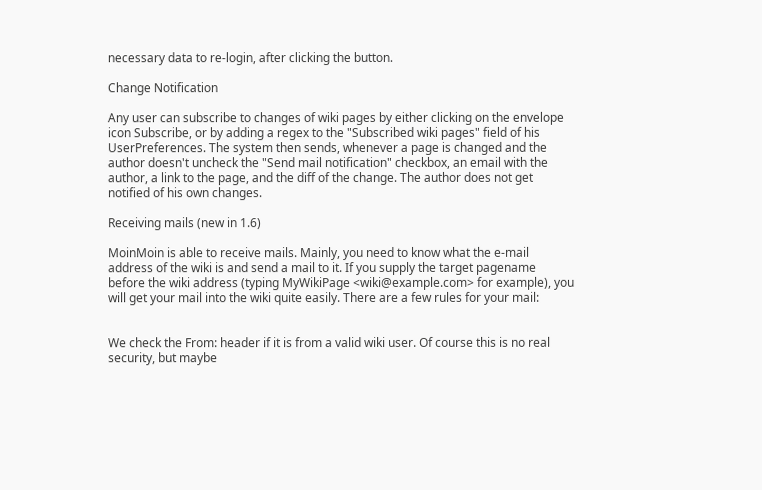necessary data to re-login, after clicking the button.

Change Notification

Any user can subscribe to changes of wiki pages by either clicking on the envelope icon Subscribe, or by adding a regex to the "Subscribed wiki pages" field of his UserPreferences. The system then sends, whenever a page is changed and the author doesn't uncheck the "Send mail notification" checkbox, an email with the author, a link to the page, and the diff of the change. The author does not get notified of his own changes.

Receiving mails (new in 1.6)

MoinMoin is able to receive mails. Mainly, you need to know what the e-mail address of the wiki is and send a mail to it. If you supply the target pagename before the wiki address (typing MyWikiPage <wiki@example.com> for example), you will get your mail into the wiki quite easily. There are a few rules for your mail:


We check the From: header if it is from a valid wiki user. Of course this is no real security, but maybe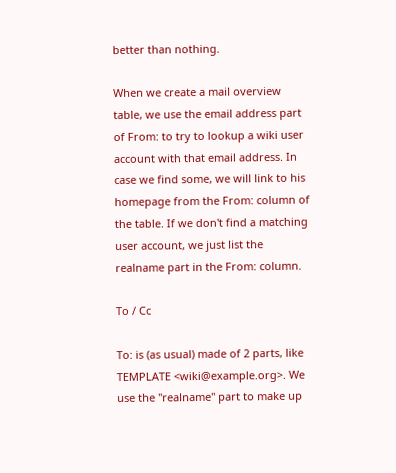better than nothing.

When we create a mail overview table, we use the email address part of From: to try to lookup a wiki user account with that email address. In case we find some, we will link to his homepage from the From: column of the table. If we don't find a matching user account, we just list the realname part in the From: column.

To / Cc

To: is (as usual) made of 2 parts, like TEMPLATE <wiki@example.org>. We use the "realname" part to make up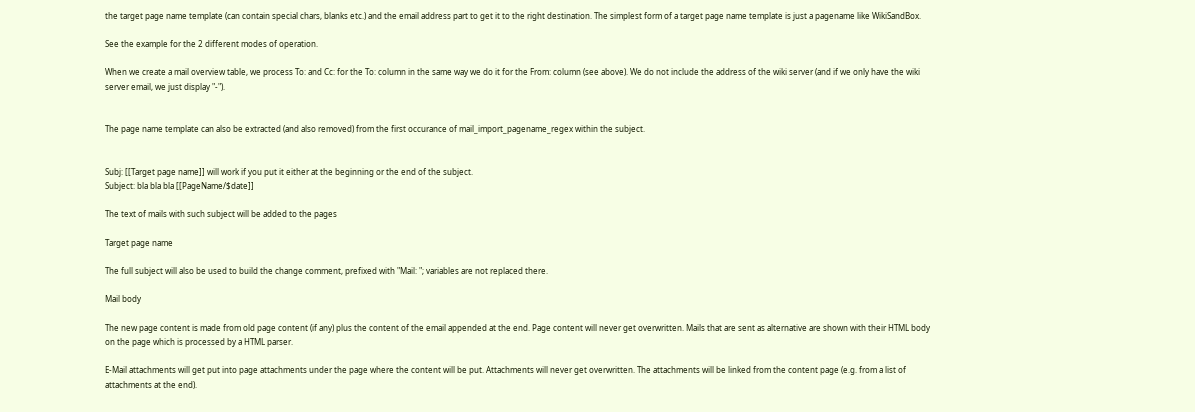the target page name template (can contain special chars, blanks etc.) and the email address part to get it to the right destination. The simplest form of a target page name template is just a pagename like WikiSandBox.

See the example for the 2 different modes of operation.

When we create a mail overview table, we process To: and Cc: for the To: column in the same way we do it for the From: column (see above). We do not include the address of the wiki server (and if we only have the wiki server email, we just display "-").


The page name template can also be extracted (and also removed) from the first occurance of mail_import_pagename_regex within the subject.


Subj: [[Target page name]] will work if you put it either at the beginning or the end of the subject.
Subject: bla bla bla [[PageName/$date]]

The text of mails with such subject will be added to the pages

Target page name

The full subject will also be used to build the change comment, prefixed with "Mail: "; variables are not replaced there.

Mail body

The new page content is made from old page content (if any) plus the content of the email appended at the end. Page content will never get overwritten. Mails that are sent as alternative are shown with their HTML body on the page which is processed by a HTML parser.

E-Mail attachments will get put into page attachments under the page where the content will be put. Attachments will never get overwritten. The attachments will be linked from the content page (e.g. from a list of attachments at the end).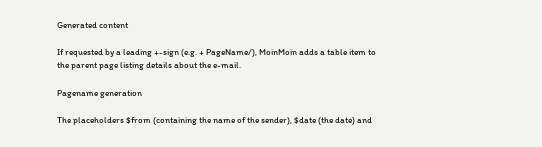Generated content

If requested by a leading +-sign (e.g. + PageName/), MoinMoin adds a table item to the parent page listing details about the e-mail.

Pagename generation

The placeholders $from (containing the name of the sender), $date (the date) and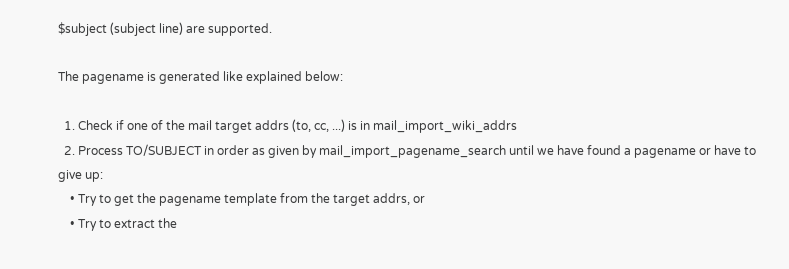$subject (subject line) are supported.

The pagename is generated like explained below:

  1. Check if one of the mail target addrs (to, cc, ...) is in mail_import_wiki_addrs
  2. Process TO/SUBJECT in order as given by mail_import_pagename_search until we have found a pagename or have to give up:
    • Try to get the pagename template from the target addrs, or
    • Try to extract the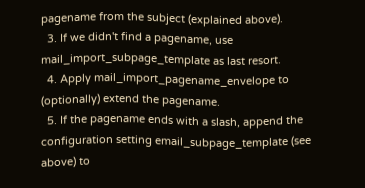pagename from the subject (explained above).
  3. If we didn't find a pagename, use mail_import_subpage_template as last resort.
  4. Apply mail_import_pagename_envelope to (optionally) extend the pagename.
  5. If the pagename ends with a slash, append the configuration setting email_subpage_template (see above) to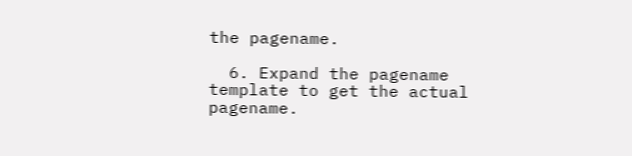the pagename.

  6. Expand the pagename template to get the actual pagename.